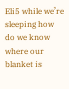Eli5 while we’re sleeping how do we know where our blanket is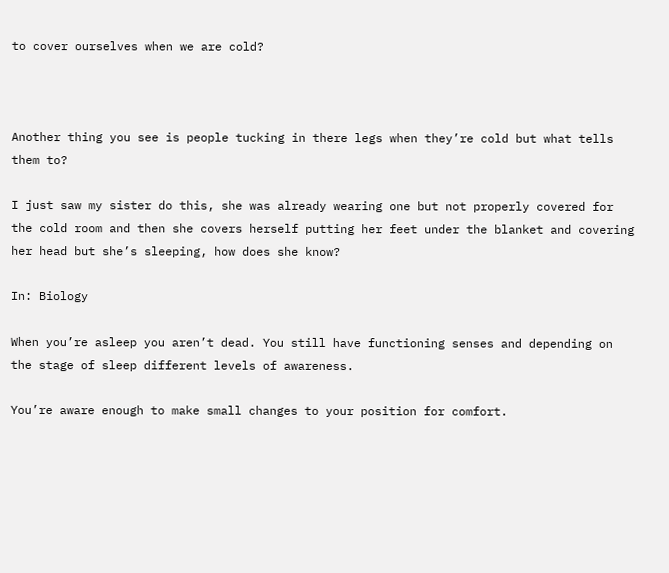to cover ourselves when we are cold?



Another thing you see is people tucking in there legs when they’re cold but what tells them to?

I just saw my sister do this, she was already wearing one but not properly covered for the cold room and then she covers herself putting her feet under the blanket and covering her head but she’s sleeping, how does she know?

In: Biology

When you’re asleep you aren’t dead. You still have functioning senses and depending on the stage of sleep different levels of awareness.

You’re aware enough to make small changes to your position for comfort.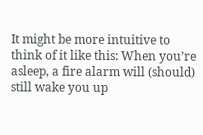It might be more intuitive to think of it like this: When you’re asleep, a fire alarm will (should) still wake you up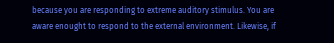because you are responding to extreme auditory stimulus. You are aware enought to respond to the external environment. Likewise, if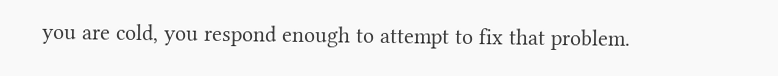you are cold, you respond enough to attempt to fix that problem.